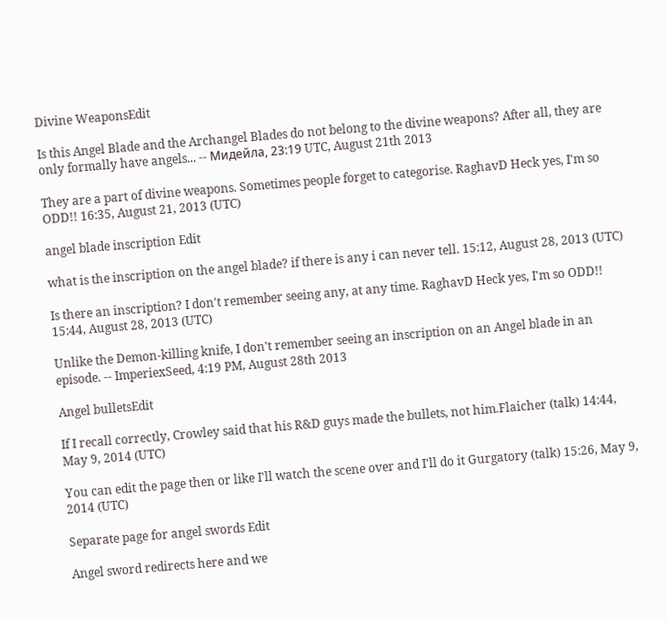Divine WeaponsEdit

Is this Angel Blade and the Archangel Blades do not belong to the divine weapons? After all, they are only formally have angels... -- Мидейла, 23:19 UTC, August 21th 2013

They are a part of divine weapons. Sometimes people forget to categorise. RaghavD Heck yes, I'm so ODD!! 16:35, August 21, 2013 (UTC)

angel blade inscription Edit

what is the inscription on the angel blade? if there is any i can never tell. 15:12, August 28, 2013 (UTC)

Is there an inscription? I don't remember seeing any, at any time. RaghavD Heck yes, I'm so ODD!! 15:44, August 28, 2013 (UTC)

Unlike the Demon-killing knife, I don't remember seeing an inscription on an Angel blade in an episode. -- ImperiexSeed, 4:19 PM, August 28th 2013

Angel bulletsEdit

If I recall correctly, Crowley said that his R&D guys made the bullets, not him.Flaicher (talk) 14:44, May 9, 2014 (UTC)

You can edit the page then or like I'll watch the scene over and I'll do it Gurgatory (talk) 15:26, May 9, 2014 (UTC)

Separate page for angel swords Edit

Angel sword redirects here and we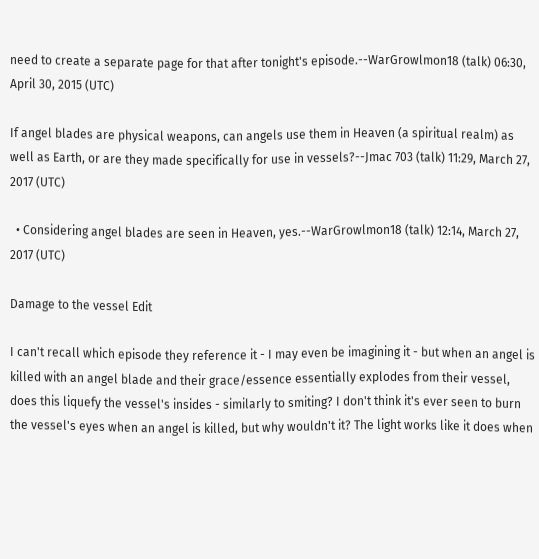need to create a separate page for that after tonight's episode.--WarGrowlmon18 (talk) 06:30, April 30, 2015 (UTC)

If angel blades are physical weapons, can angels use them in Heaven (a spiritual realm) as well as Earth, or are they made specifically for use in vessels?--Jmac 703 (talk) 11:29, March 27, 2017 (UTC)

  • Considering angel blades are seen in Heaven, yes.--WarGrowlmon18 (talk) 12:14, March 27, 2017 (UTC)

Damage to the vessel Edit

I can't recall which episode they reference it - I may even be imagining it - but when an angel is killed with an angel blade and their grace/essence essentially explodes from their vessel, does this liquefy the vessel's insides - similarly to smiting? I don't think it's ever seen to burn the vessel's eyes when an angel is killed, but why wouldn't it? The light works like it does when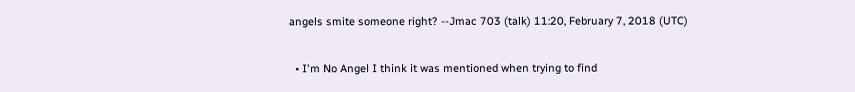angels smite someone right? --Jmac 703 (talk) 11:20, February 7, 2018 (UTC)

  • I'm No Angel I think it was mentioned when trying to find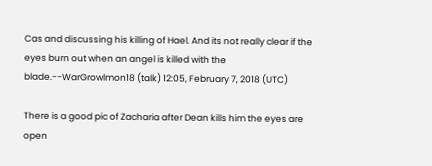Cas and discussing his killing of Hael. And its not really clear if the eyes burn out when an angel is killed with the blade.--WarGrowlmon18 (talk) 12:05, February 7, 2018 (UTC)

There is a good pic of Zacharia after Dean kills him the eyes are open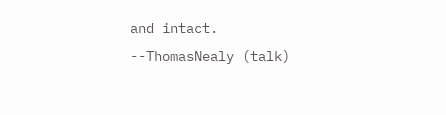and intact. --ThomasNealy (talk)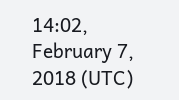14:02, February 7, 2018 (UTC)